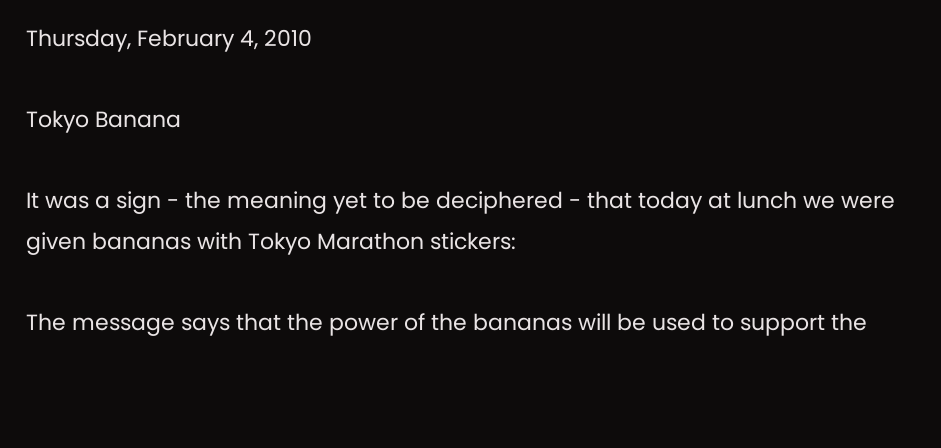Thursday, February 4, 2010

Tokyo Banana

It was a sign - the meaning yet to be deciphered - that today at lunch we were given bananas with Tokyo Marathon stickers:

The message says that the power of the bananas will be used to support the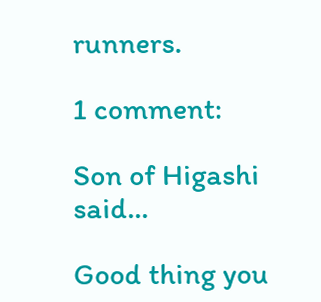runners.

1 comment:

Son of Higashi said...

Good thing you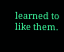learned to like them.